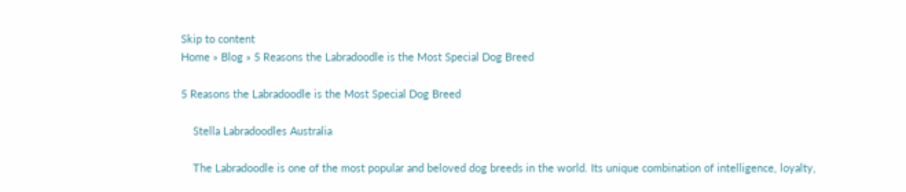Skip to content
Home » Blog » 5 Reasons the Labradoodle is the Most Special Dog Breed

5 Reasons the Labradoodle is the Most Special Dog Breed

    Stella Labradoodles Australia

    The Labradoodle is one of the most popular and beloved dog breeds in the world. Its unique combination of intelligence, loyalty,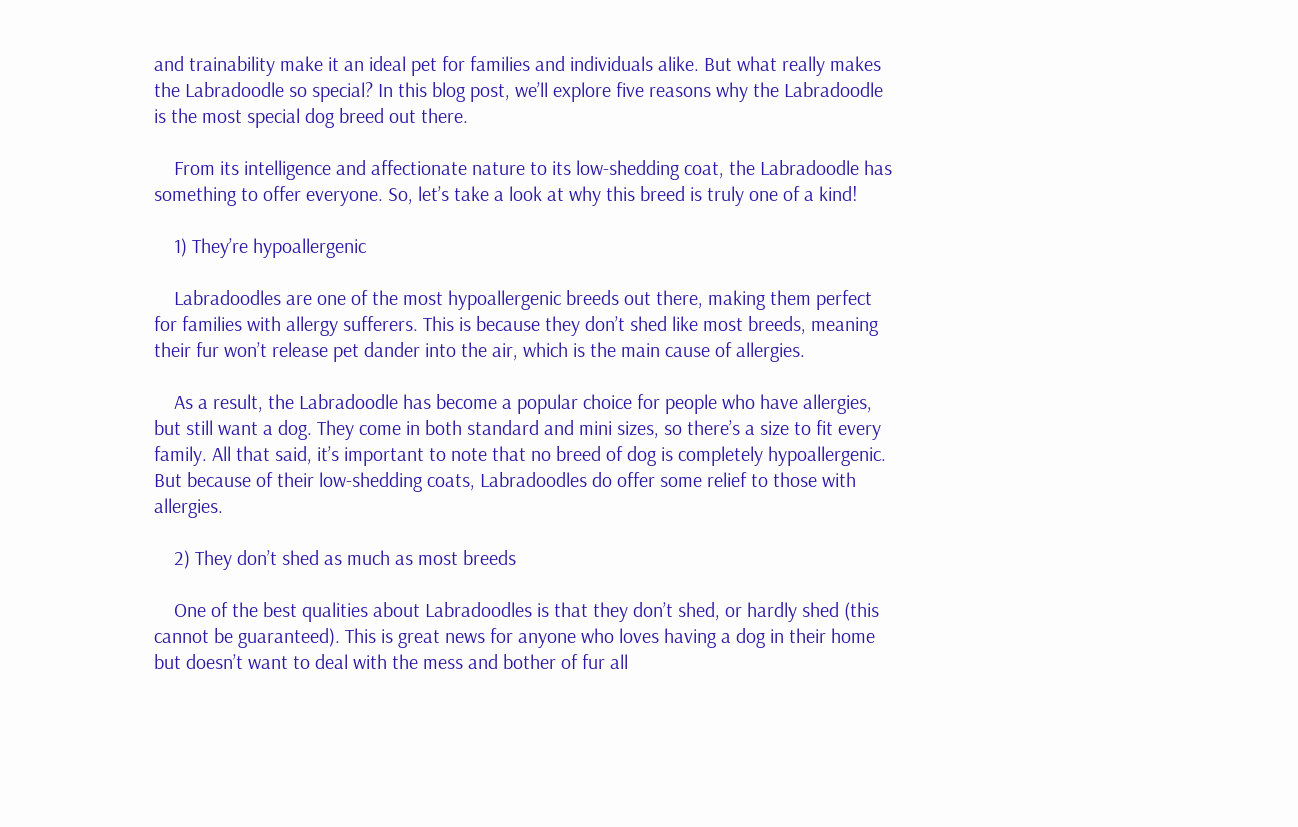and trainability make it an ideal pet for families and individuals alike. But what really makes the Labradoodle so special? In this blog post, we’ll explore five reasons why the Labradoodle is the most special dog breed out there.

    From its intelligence and affectionate nature to its low-shedding coat, the Labradoodle has something to offer everyone. So, let’s take a look at why this breed is truly one of a kind!

    1) They’re hypoallergenic

    Labradoodles are one of the most hypoallergenic breeds out there, making them perfect for families with allergy sufferers. This is because they don’t shed like most breeds, meaning their fur won’t release pet dander into the air, which is the main cause of allergies.

    As a result, the Labradoodle has become a popular choice for people who have allergies, but still want a dog. They come in both standard and mini sizes, so there’s a size to fit every family. All that said, it’s important to note that no breed of dog is completely hypoallergenic. But because of their low-shedding coats, Labradoodles do offer some relief to those with allergies.

    2) They don’t shed as much as most breeds

    One of the best qualities about Labradoodles is that they don’t shed, or hardly shed (this cannot be guaranteed). This is great news for anyone who loves having a dog in their home but doesn’t want to deal with the mess and bother of fur all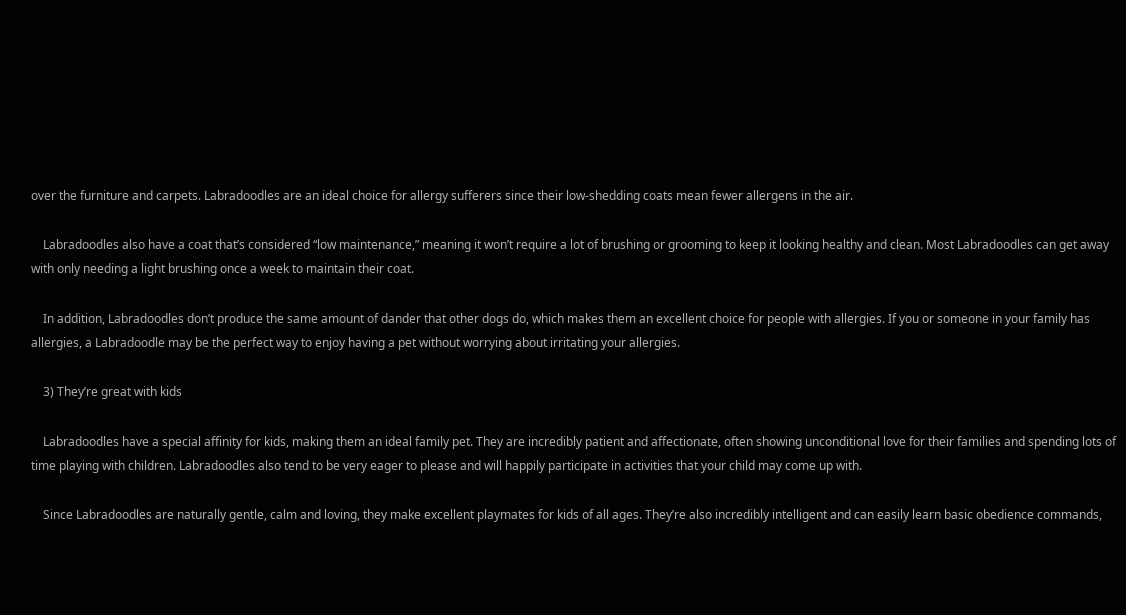over the furniture and carpets. Labradoodles are an ideal choice for allergy sufferers since their low-shedding coats mean fewer allergens in the air.

    Labradoodles also have a coat that’s considered “low maintenance,” meaning it won’t require a lot of brushing or grooming to keep it looking healthy and clean. Most Labradoodles can get away with only needing a light brushing once a week to maintain their coat.

    In addition, Labradoodles don’t produce the same amount of dander that other dogs do, which makes them an excellent choice for people with allergies. If you or someone in your family has allergies, a Labradoodle may be the perfect way to enjoy having a pet without worrying about irritating your allergies.

    3) They’re great with kids

    Labradoodles have a special affinity for kids, making them an ideal family pet. They are incredibly patient and affectionate, often showing unconditional love for their families and spending lots of time playing with children. Labradoodles also tend to be very eager to please and will happily participate in activities that your child may come up with.

    Since Labradoodles are naturally gentle, calm and loving, they make excellent playmates for kids of all ages. They’re also incredibly intelligent and can easily learn basic obedience commands,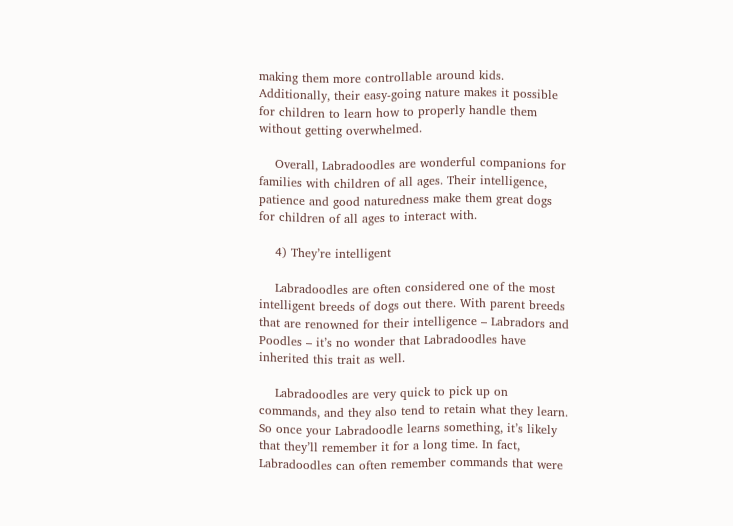making them more controllable around kids. Additionally, their easy-going nature makes it possible for children to learn how to properly handle them without getting overwhelmed.

    Overall, Labradoodles are wonderful companions for families with children of all ages. Their intelligence, patience and good naturedness make them great dogs for children of all ages to interact with.

    4) They’re intelligent

    Labradoodles are often considered one of the most intelligent breeds of dogs out there. With parent breeds that are renowned for their intelligence – Labradors and Poodles – it’s no wonder that Labradoodles have inherited this trait as well.

    Labradoodles are very quick to pick up on commands, and they also tend to retain what they learn. So once your Labradoodle learns something, it’s likely that they’ll remember it for a long time. In fact, Labradoodles can often remember commands that were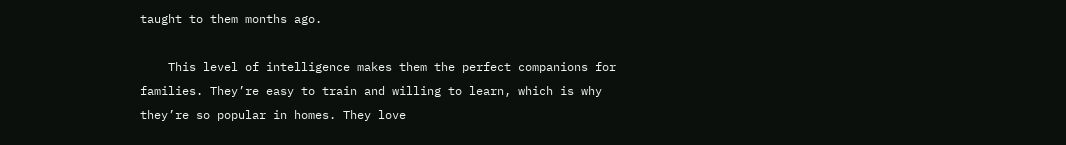taught to them months ago.

    This level of intelligence makes them the perfect companions for families. They’re easy to train and willing to learn, which is why they’re so popular in homes. They love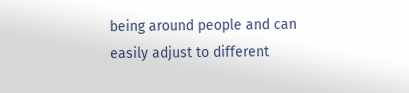being around people and can easily adjust to different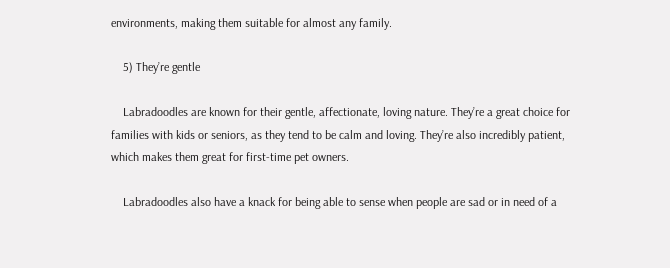environments, making them suitable for almost any family.

    5) They’re gentle

    Labradoodles are known for their gentle, affectionate, loving nature. They’re a great choice for families with kids or seniors, as they tend to be calm and loving. They’re also incredibly patient, which makes them great for first-time pet owners.

    Labradoodles also have a knack for being able to sense when people are sad or in need of a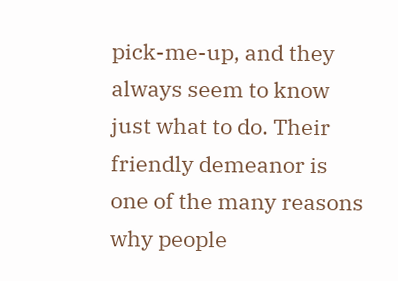pick-me-up, and they always seem to know just what to do. Their friendly demeanor is one of the many reasons why people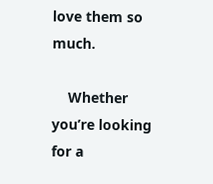love them so much.

    Whether you’re looking for a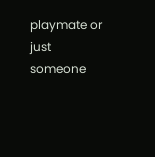playmate or just someone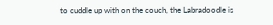to cuddle up with on the couch, the Labradoodle is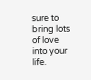sure to bring lots of love into your life.